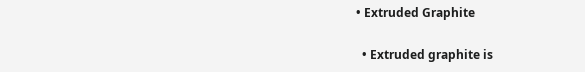• Extruded Graphite

  • Extruded graphite is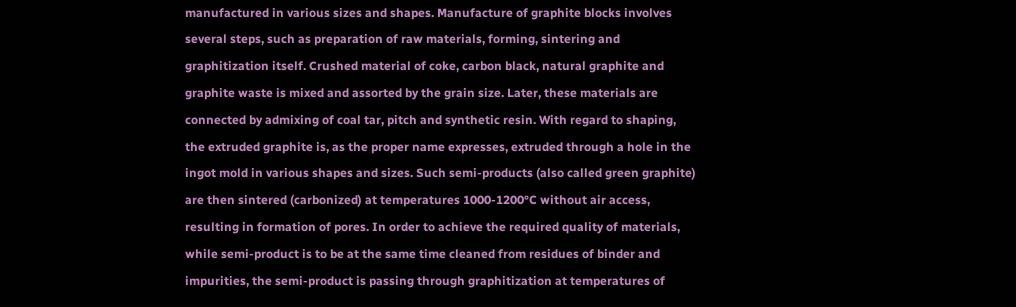manufactured in various sizes and shapes. Manufacture of graphite blocks involves several steps, such as preparation of raw materials, forming, sintering and graphitization itself. Crushed material of coke, carbon black, natural graphite and graphite waste is mixed and assorted by the grain size. Later, these materials are connected by admixing of coal tar, pitch and synthetic resin. With regard to shaping, the extruded graphite is, as the proper name expresses, extruded through a hole in the ingot mold in various shapes and sizes. Such semi-products (also called green graphite) are then sintered (carbonized) at temperatures 1000-1200°C without air access, resulting in formation of pores. In order to achieve the required quality of materials, while semi-product is to be at the same time cleaned from residues of binder and impurities, the semi-product is passing through graphitization at temperatures of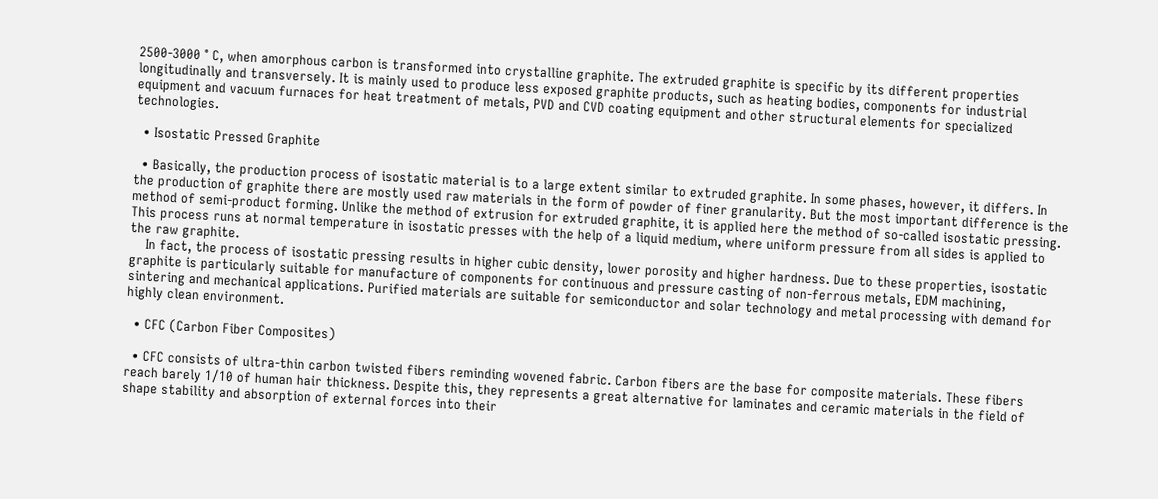2500-3000 ° C, when amorphous carbon is transformed into crystalline graphite. The extruded graphite is specific by its different properties longitudinally and transversely. It is mainly used to produce less exposed graphite products, such as heating bodies, components for industrial equipment and vacuum furnaces for heat treatment of metals, PVD and CVD coating equipment and other structural elements for specialized technologies.

  • Isostatic Pressed Graphite

  • Basically, the production process of isostatic material is to a large extent similar to extruded graphite. In some phases, however, it differs. In the production of graphite there are mostly used raw materials in the form of powder of finer granularity. But the most important difference is the method of semi-product forming. Unlike the method of extrusion for extruded graphite, it is applied here the method of so-called isostatic pressing. This process runs at normal temperature in isostatic presses with the help of a liquid medium, where uniform pressure from all sides is applied to the raw graphite.
    In fact, the process of isostatic pressing results in higher cubic density, lower porosity and higher hardness. Due to these properties, isostatic graphite is particularly suitable for manufacture of components for continuous and pressure casting of non-ferrous metals, EDM machining, sintering and mechanical applications. Purified materials are suitable for semiconductor and solar technology and metal processing with demand for highly clean environment.

  • CFC (Carbon Fiber Composites)

  • CFC consists of ultra-thin carbon twisted fibers reminding wovened fabric. Carbon fibers are the base for composite materials. These fibers reach barely 1/10 of human hair thickness. Despite this, they represents a great alternative for laminates and ceramic materials in the field of shape stability and absorption of external forces into their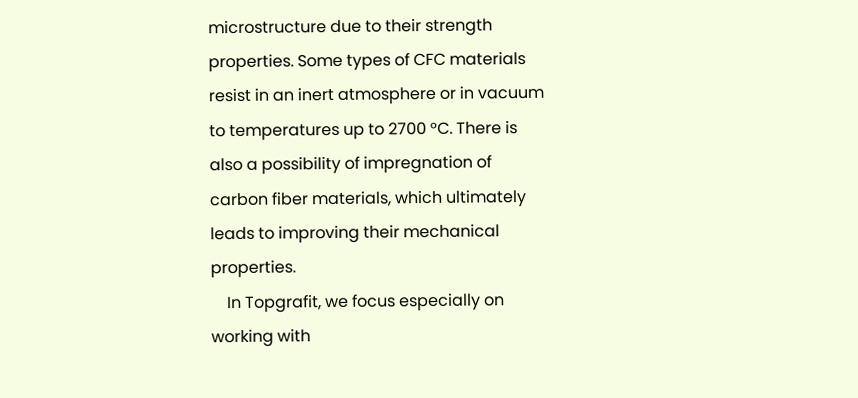microstructure due to their strength properties. Some types of CFC materials resist in an inert atmosphere or in vacuum to temperatures up to 2700 °C. There is also a possibility of impregnation of carbon fiber materials, which ultimately leads to improving their mechanical properties.
    In Topgrafit, we focus especially on working with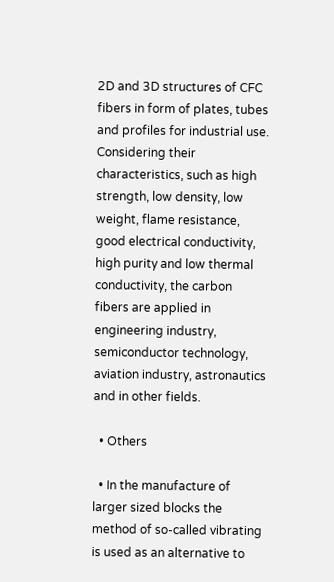2D and 3D structures of CFC fibers in form of plates, tubes and profiles for industrial use. Considering their characteristics, such as high strength, low density, low weight, flame resistance, good electrical conductivity, high purity and low thermal conductivity, the carbon fibers are applied in engineering industry, semiconductor technology, aviation industry, astronautics and in other fields.

  • Others

  • In the manufacture of larger sized blocks the method of so-called vibrating is used as an alternative to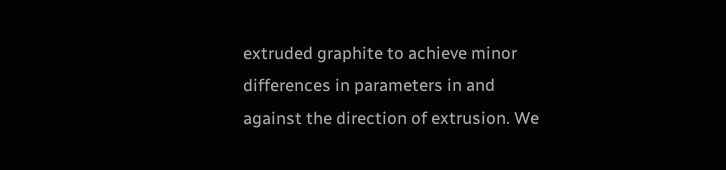extruded graphite to achieve minor differences in parameters in and against the direction of extrusion. We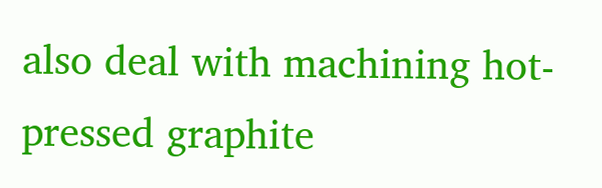also deal with machining hot-pressed graphite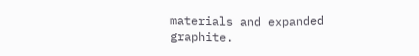materials and expanded graphite.